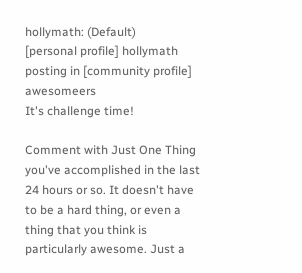hollymath: (Default)
[personal profile] hollymath posting in [community profile] awesomeers
It's challenge time!

Comment with Just One Thing you've accomplished in the last 24 hours or so. It doesn't have to be a hard thing, or even a thing that you think is particularly awesome. Just a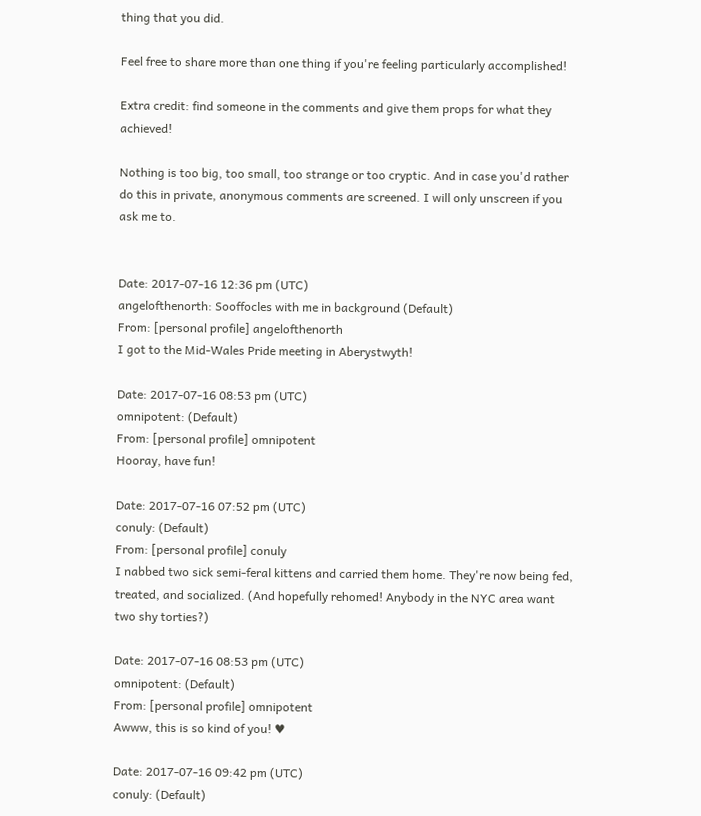thing that you did.

Feel free to share more than one thing if you're feeling particularly accomplished!

Extra credit: find someone in the comments and give them props for what they achieved!

Nothing is too big, too small, too strange or too cryptic. And in case you'd rather do this in private, anonymous comments are screened. I will only unscreen if you ask me to.


Date: 2017-07-16 12:36 pm (UTC)
angelofthenorth: Sooffocles with me in background (Default)
From: [personal profile] angelofthenorth
I got to the Mid-Wales Pride meeting in Aberystwyth!

Date: 2017-07-16 08:53 pm (UTC)
omnipotent: (Default)
From: [personal profile] omnipotent
Hooray, have fun!

Date: 2017-07-16 07:52 pm (UTC)
conuly: (Default)
From: [personal profile] conuly
I nabbed two sick semi-feral kittens and carried them home. They're now being fed, treated, and socialized. (And hopefully rehomed! Anybody in the NYC area want two shy torties?)

Date: 2017-07-16 08:53 pm (UTC)
omnipotent: (Default)
From: [personal profile] omnipotent
Awww, this is so kind of you! ♥

Date: 2017-07-16 09:42 pm (UTC)
conuly: (Default)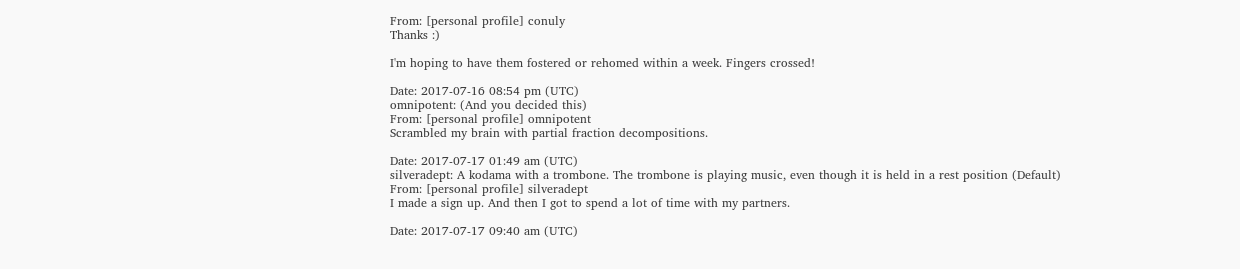From: [personal profile] conuly
Thanks :)

I'm hoping to have them fostered or rehomed within a week. Fingers crossed!

Date: 2017-07-16 08:54 pm (UTC)
omnipotent: (And you decided this)
From: [personal profile] omnipotent
Scrambled my brain with partial fraction decompositions.

Date: 2017-07-17 01:49 am (UTC)
silveradept: A kodama with a trombone. The trombone is playing music, even though it is held in a rest position (Default)
From: [personal profile] silveradept
I made a sign up. And then I got to spend a lot of time with my partners.

Date: 2017-07-17 09:40 am (UTC)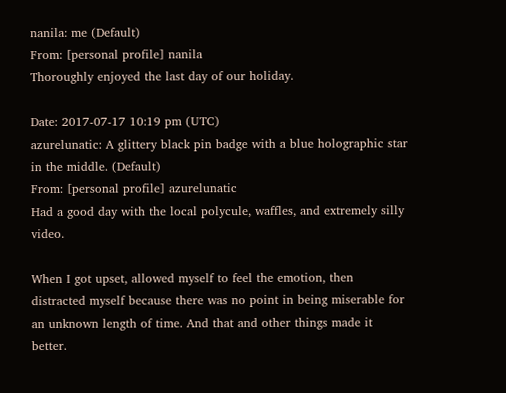nanila: me (Default)
From: [personal profile] nanila
Thoroughly enjoyed the last day of our holiday.

Date: 2017-07-17 10:19 pm (UTC)
azurelunatic: A glittery black pin badge with a blue holographic star in the middle. (Default)
From: [personal profile] azurelunatic
Had a good day with the local polycule, waffles, and extremely silly video.

When I got upset, allowed myself to feel the emotion, then distracted myself because there was no point in being miserable for an unknown length of time. And that and other things made it better.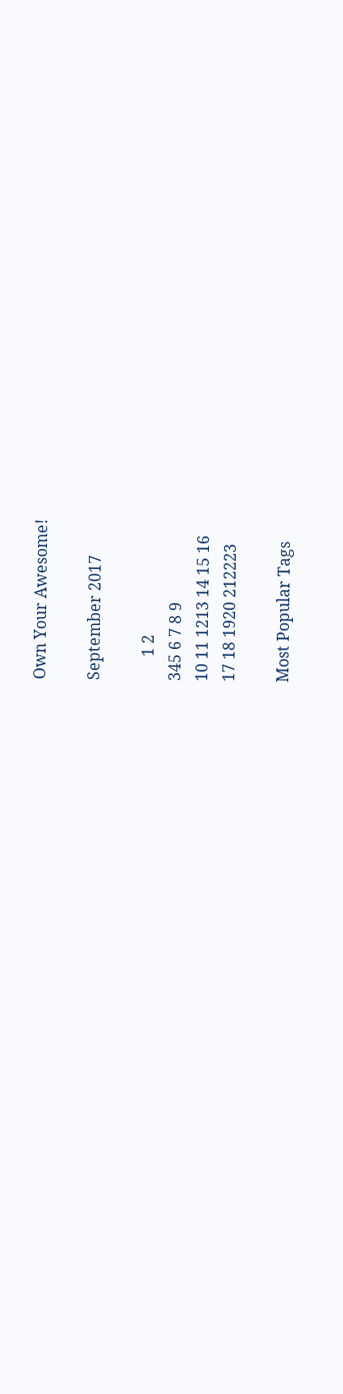Own Your Awesome!

September 2017

      1 2
345 6 7 8 9
10 11 1213 14 15 16
17 18 1920 212223

Most Popular Tags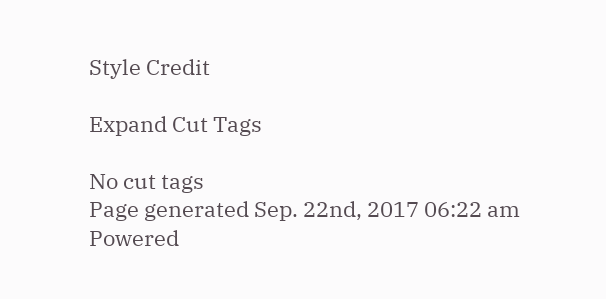Style Credit

Expand Cut Tags

No cut tags
Page generated Sep. 22nd, 2017 06:22 am
Powered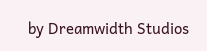by Dreamwidth Studios